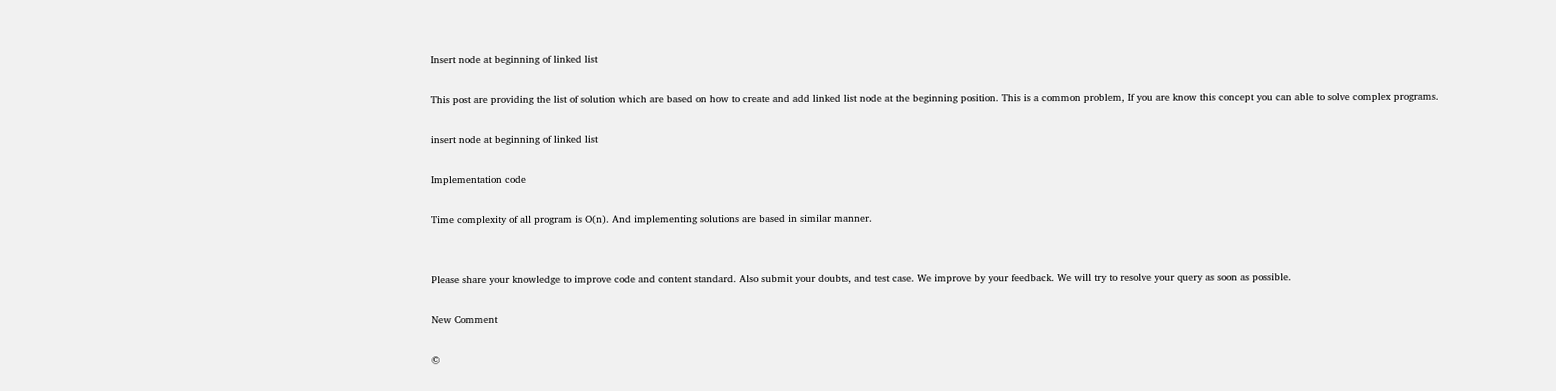Insert node at beginning of linked list

This post are providing the list of solution which are based on how to create and add linked list node at the beginning position. This is a common problem, If you are know this concept you can able to solve complex programs.

insert node at beginning of linked list

Implementation code

Time complexity of all program is O(n). And implementing solutions are based in similar manner.


Please share your knowledge to improve code and content standard. Also submit your doubts, and test case. We improve by your feedback. We will try to resolve your query as soon as possible.

New Comment

©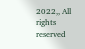2022,, All rights reserved